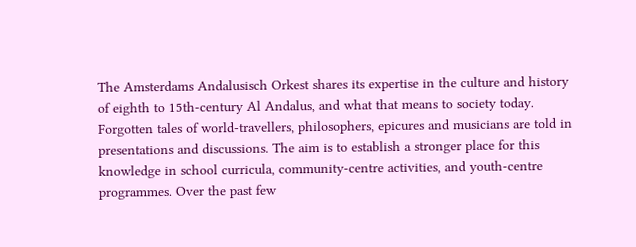The Amsterdams Andalusisch Orkest shares its expertise in the culture and history of eighth to 15th-century Al Andalus, and what that means to society today. Forgotten tales of world-travellers, philosophers, epicures and musicians are told in presentations and discussions. The aim is to establish a stronger place for this knowledge in school curricula, community-centre activities, and youth-centre programmes. Over the past few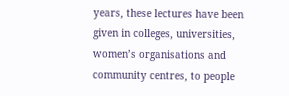years, these lectures have been given in colleges, universities, women’s organisations and community centres, to people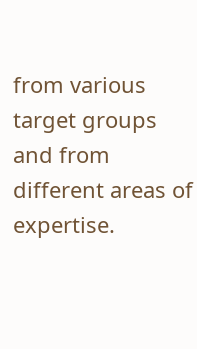from various target groups and from different areas of expertise.